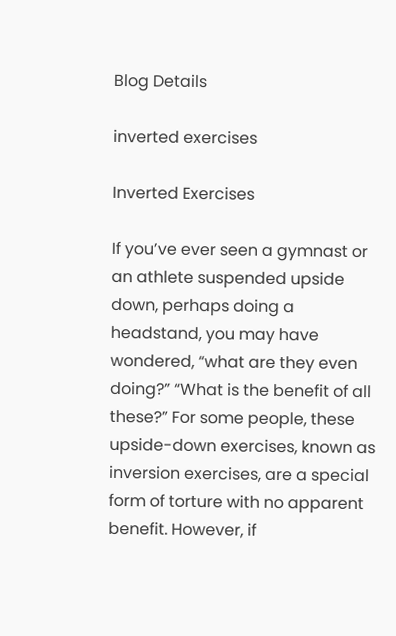Blog Details

inverted exercises

Inverted Exercises

If you’ve ever seen a gymnast or an athlete suspended upside down, perhaps doing a headstand, you may have wondered, “what are they even doing?” “What is the benefit of all these?” For some people, these upside-down exercises, known as inversion exercises, are a special form of torture with no apparent benefit. However, if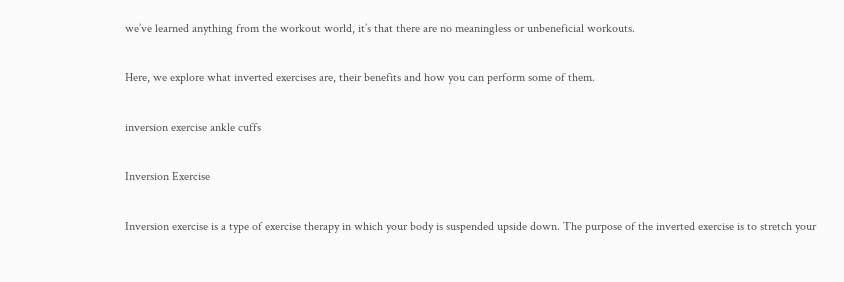we’ve learned anything from the workout world, it’s that there are no meaningless or unbeneficial workouts.

Here, we explore what inverted exercises are, their benefits and how you can perform some of them.

inversion exercise ankle cuffs

Inversion Exercise

Inversion exercise is a type of exercise therapy in which your body is suspended upside down. The purpose of the inverted exercise is to stretch your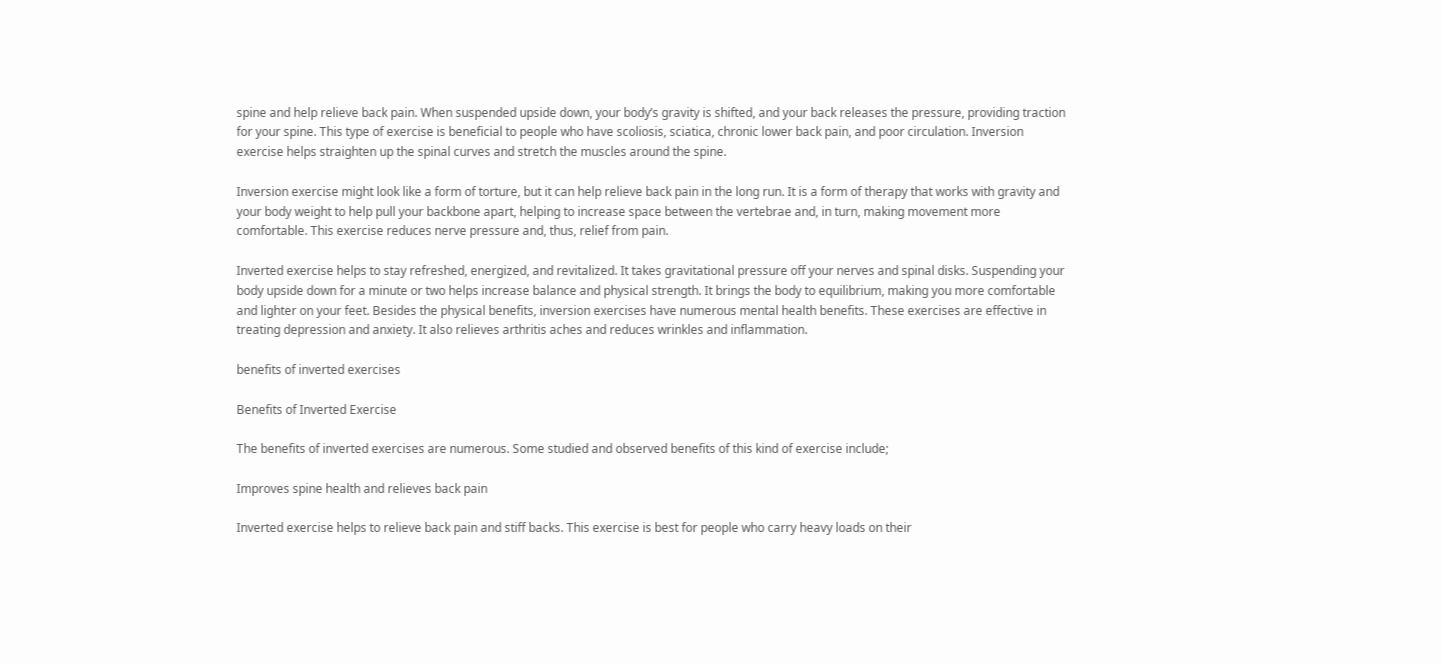spine and help relieve back pain. When suspended upside down, your body’s gravity is shifted, and your back releases the pressure, providing traction for your spine. This type of exercise is beneficial to people who have scoliosis, sciatica, chronic lower back pain, and poor circulation. Inversion exercise helps straighten up the spinal curves and stretch the muscles around the spine.

Inversion exercise might look like a form of torture, but it can help relieve back pain in the long run. It is a form of therapy that works with gravity and your body weight to help pull your backbone apart, helping to increase space between the vertebrae and, in turn, making movement more comfortable. This exercise reduces nerve pressure and, thus, relief from pain.

Inverted exercise helps to stay refreshed, energized, and revitalized. It takes gravitational pressure off your nerves and spinal disks. Suspending your body upside down for a minute or two helps increase balance and physical strength. It brings the body to equilibrium, making you more comfortable and lighter on your feet. Besides the physical benefits, inversion exercises have numerous mental health benefits. These exercises are effective in treating depression and anxiety. It also relieves arthritis aches and reduces wrinkles and inflammation.

benefits of inverted exercises

Benefits of Inverted Exercise

The benefits of inverted exercises are numerous. Some studied and observed benefits of this kind of exercise include;

Improves spine health and relieves back pain

Inverted exercise helps to relieve back pain and stiff backs. This exercise is best for people who carry heavy loads on their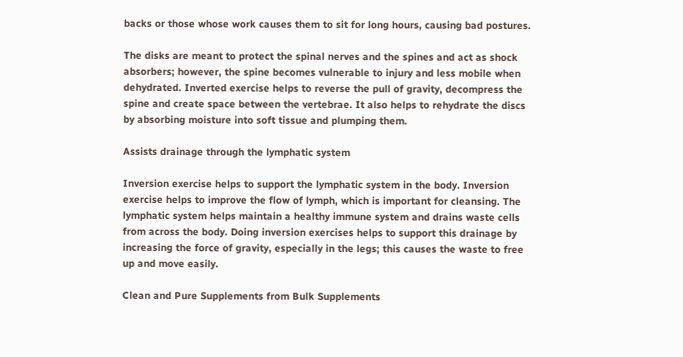backs or those whose work causes them to sit for long hours, causing bad postures.

The disks are meant to protect the spinal nerves and the spines and act as shock absorbers; however, the spine becomes vulnerable to injury and less mobile when dehydrated. Inverted exercise helps to reverse the pull of gravity, decompress the spine and create space between the vertebrae. It also helps to rehydrate the discs by absorbing moisture into soft tissue and plumping them.

Assists drainage through the lymphatic system

Inversion exercise helps to support the lymphatic system in the body. Inversion exercise helps to improve the flow of lymph, which is important for cleansing. The lymphatic system helps maintain a healthy immune system and drains waste cells from across the body. Doing inversion exercises helps to support this drainage by increasing the force of gravity, especially in the legs; this causes the waste to free up and move easily.

Clean and Pure Supplements from Bulk Supplements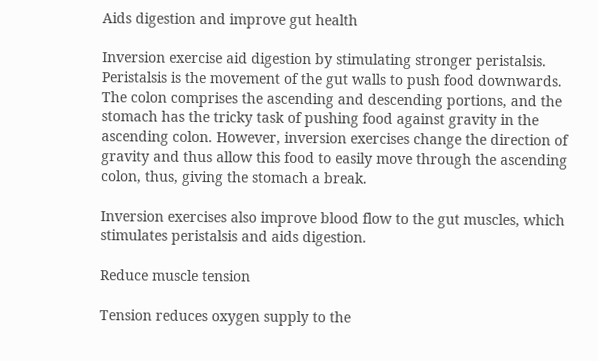Aids digestion and improve gut health

Inversion exercise aid digestion by stimulating stronger peristalsis. Peristalsis is the movement of the gut walls to push food downwards. The colon comprises the ascending and descending portions, and the stomach has the tricky task of pushing food against gravity in the ascending colon. However, inversion exercises change the direction of gravity and thus allow this food to easily move through the ascending colon, thus, giving the stomach a break.

Inversion exercises also improve blood flow to the gut muscles, which stimulates peristalsis and aids digestion.

Reduce muscle tension

Tension reduces oxygen supply to the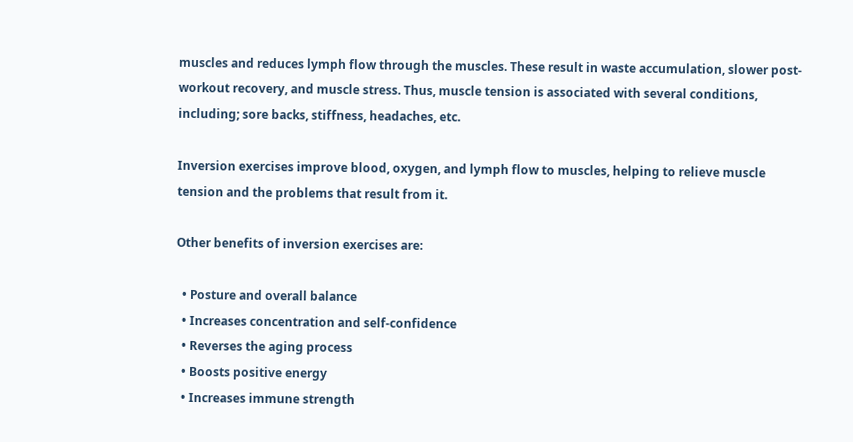muscles and reduces lymph flow through the muscles. These result in waste accumulation, slower post-workout recovery, and muscle stress. Thus, muscle tension is associated with several conditions, including; sore backs, stiffness, headaches, etc.

Inversion exercises improve blood, oxygen, and lymph flow to muscles, helping to relieve muscle tension and the problems that result from it.

Other benefits of inversion exercises are:

  • Posture and overall balance
  • Increases concentration and self-confidence
  • Reverses the aging process
  • Boosts positive energy
  • Increases immune strength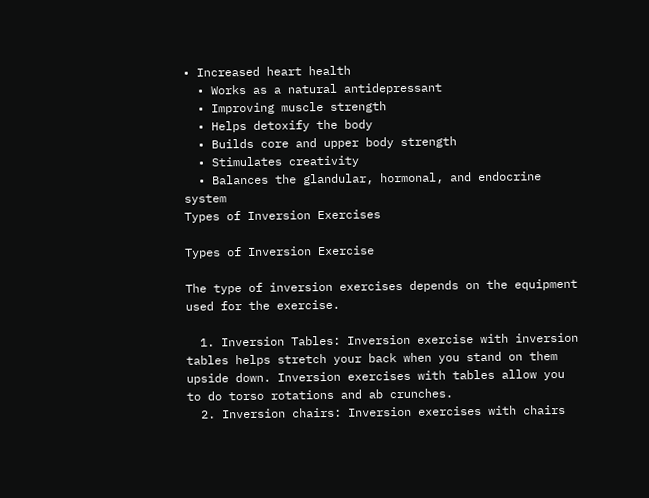• Increased heart health
  • Works as a natural antidepressant
  • Improving muscle strength
  • Helps detoxify the body
  • Builds core and upper body strength
  • Stimulates creativity
  • Balances the glandular, hormonal, and endocrine system
Types of Inversion Exercises

Types of Inversion Exercise

The type of inversion exercises depends on the equipment used for the exercise.

  1. Inversion Tables: Inversion exercise with inversion tables helps stretch your back when you stand on them upside down. Inversion exercises with tables allow you to do torso rotations and ab crunches.
  2. Inversion chairs: Inversion exercises with chairs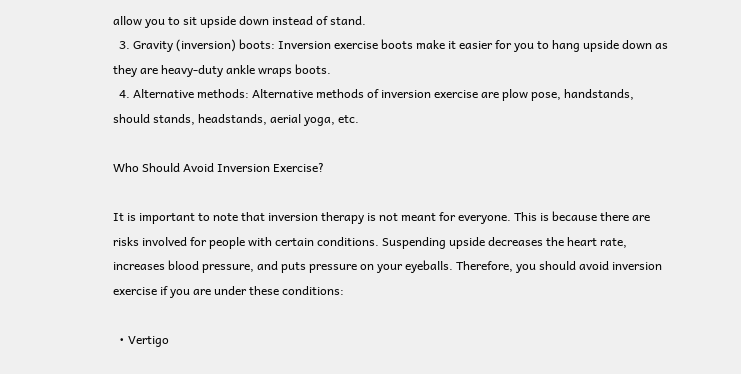allow you to sit upside down instead of stand.
  3. Gravity (inversion) boots: Inversion exercise boots make it easier for you to hang upside down as they are heavy-duty ankle wraps boots.
  4. Alternative methods: Alternative methods of inversion exercise are plow pose, handstands, should stands, headstands, aerial yoga, etc.

Who Should Avoid Inversion Exercise?

It is important to note that inversion therapy is not meant for everyone. This is because there are risks involved for people with certain conditions. Suspending upside decreases the heart rate, increases blood pressure, and puts pressure on your eyeballs. Therefore, you should avoid inversion exercise if you are under these conditions:

  • Vertigo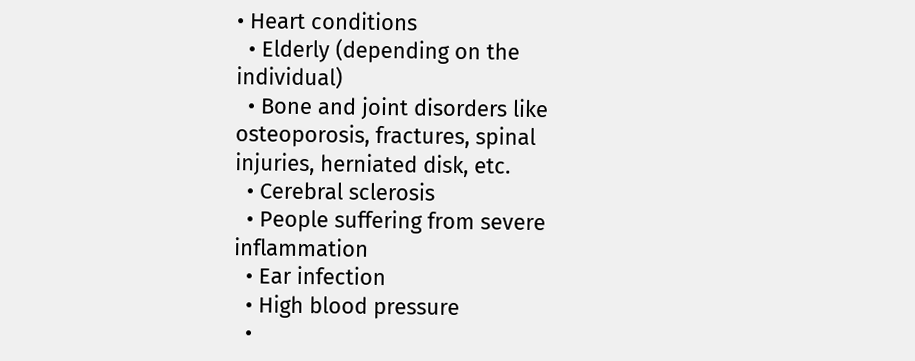• Heart conditions
  • Elderly (depending on the individual)
  • Bone and joint disorders like osteoporosis, fractures, spinal injuries, herniated disk, etc.
  • Cerebral sclerosis
  • People suffering from severe inflammation
  • Ear infection
  • High blood pressure
  •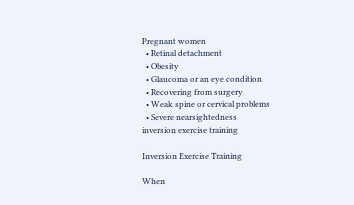Pregnant women
  • Retinal detachment
  • Obesity
  • Glaucoma or an eye condition
  • Recovering from surgery
  • Weak spine or cervical problems
  • Severe nearsightedness
inversion exercise training

Inversion Exercise Training

When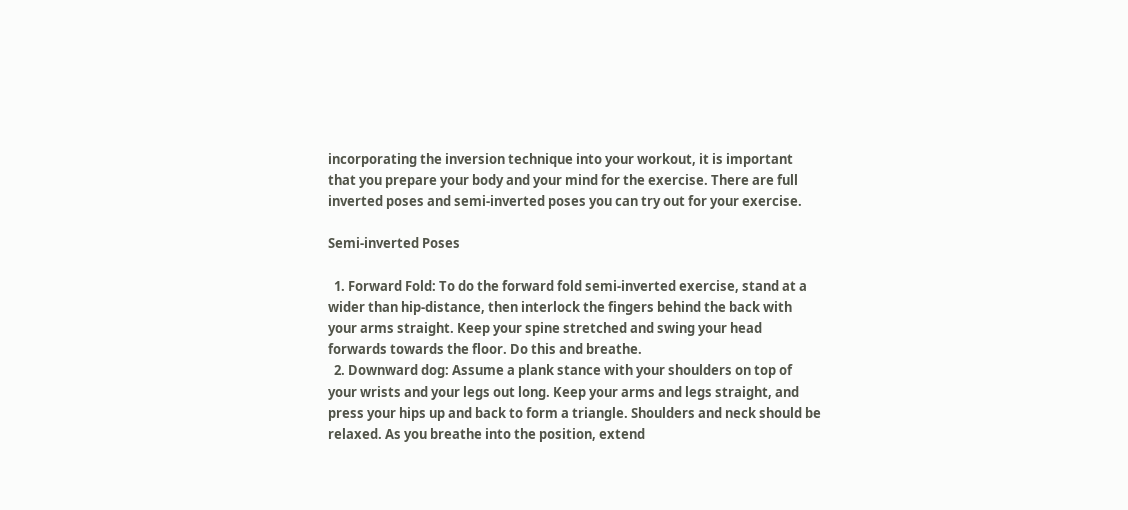incorporating the inversion technique into your workout, it is important that you prepare your body and your mind for the exercise. There are full inverted poses and semi-inverted poses you can try out for your exercise.

Semi-inverted Poses

  1. Forward Fold: To do the forward fold semi-inverted exercise, stand at a wider than hip-distance, then interlock the fingers behind the back with your arms straight. Keep your spine stretched and swing your head forwards towards the floor. Do this and breathe.
  2. Downward dog: Assume a plank stance with your shoulders on top of your wrists and your legs out long. Keep your arms and legs straight, and press your hips up and back to form a triangle. Shoulders and neck should be relaxed. As you breathe into the position, extend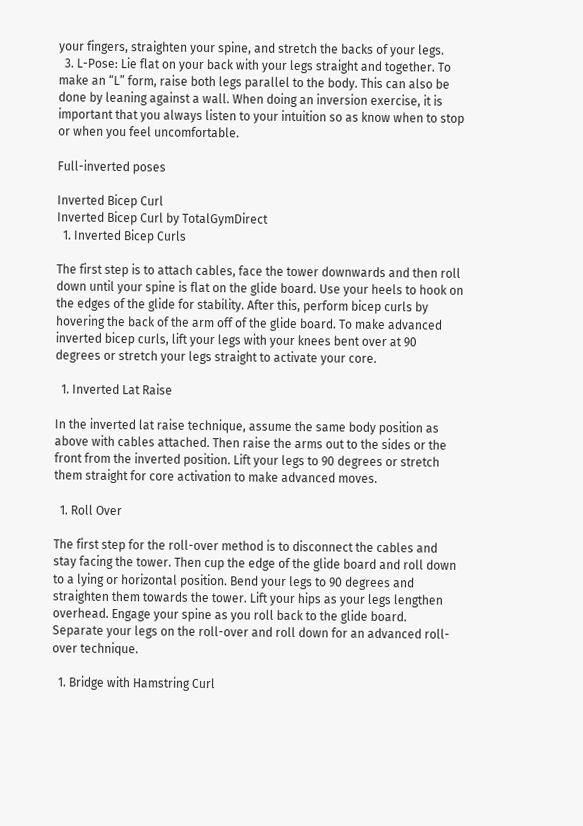your fingers, straighten your spine, and stretch the backs of your legs.
  3. L-Pose: Lie flat on your back with your legs straight and together. To make an “L” form, raise both legs parallel to the body. This can also be done by leaning against a wall. When doing an inversion exercise, it is important that you always listen to your intuition so as know when to stop or when you feel uncomfortable.

Full-inverted poses

Inverted Bicep Curl
Inverted Bicep Curl by TotalGymDirect
  1. Inverted Bicep Curls

The first step is to attach cables, face the tower downwards and then roll down until your spine is flat on the glide board. Use your heels to hook on the edges of the glide for stability. After this, perform bicep curls by hovering the back of the arm off of the glide board. To make advanced inverted bicep curls, lift your legs with your knees bent over at 90 degrees or stretch your legs straight to activate your core.

  1. Inverted Lat Raise

In the inverted lat raise technique, assume the same body position as above with cables attached. Then raise the arms out to the sides or the front from the inverted position. Lift your legs to 90 degrees or stretch them straight for core activation to make advanced moves.

  1. Roll Over

The first step for the roll-over method is to disconnect the cables and stay facing the tower. Then cup the edge of the glide board and roll down to a lying or horizontal position. Bend your legs to 90 degrees and straighten them towards the tower. Lift your hips as your legs lengthen overhead. Engage your spine as you roll back to the glide board. Separate your legs on the roll-over and roll down for an advanced roll-over technique.

  1. Bridge with Hamstring Curl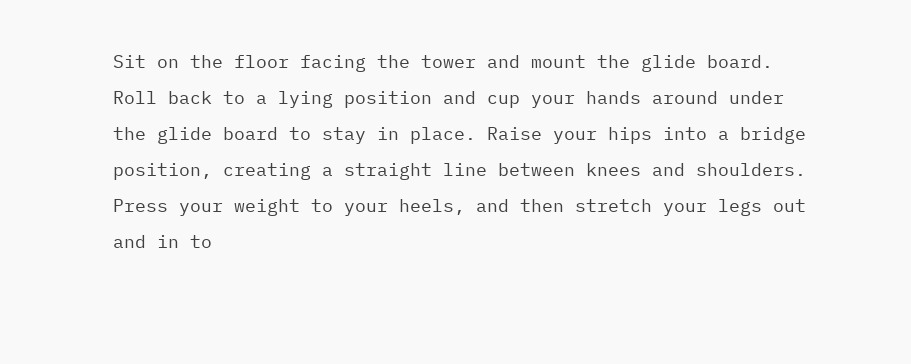Sit on the floor facing the tower and mount the glide board. Roll back to a lying position and cup your hands around under the glide board to stay in place. Raise your hips into a bridge position, creating a straight line between knees and shoulders. Press your weight to your heels, and then stretch your legs out and in to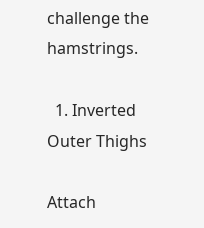challenge the hamstrings.

  1. Inverted Outer Thighs

Attach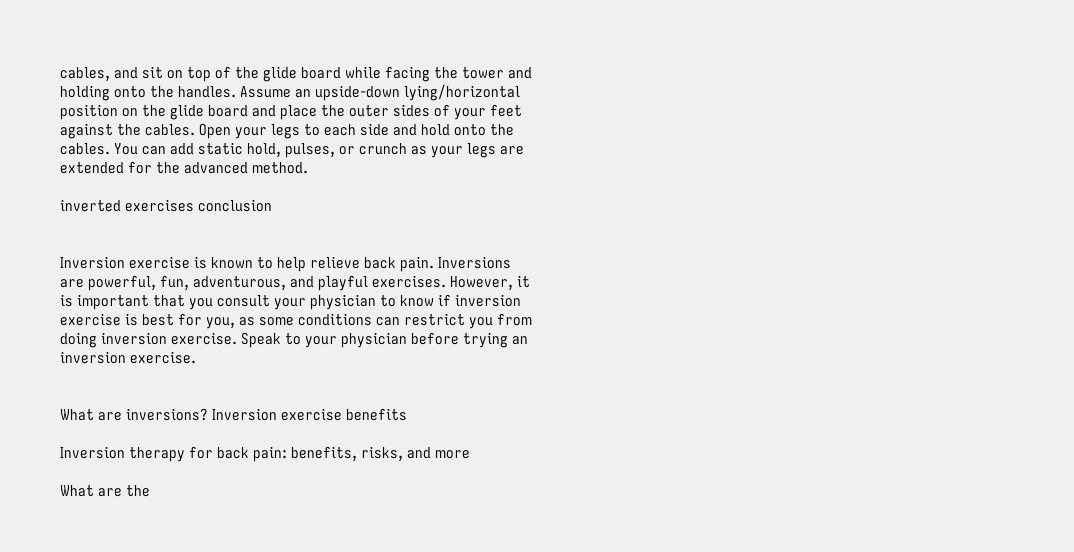cables, and sit on top of the glide board while facing the tower and holding onto the handles. Assume an upside-down lying/horizontal position on the glide board and place the outer sides of your feet against the cables. Open your legs to each side and hold onto the cables. You can add static hold, pulses, or crunch as your legs are extended for the advanced method.

inverted exercises conclusion


Inversion exercise is known to help relieve back pain. Inversions are powerful, fun, adventurous, and playful exercises. However, it is important that you consult your physician to know if inversion exercise is best for you, as some conditions can restrict you from doing inversion exercise. Speak to your physician before trying an inversion exercise.


What are inversions? Inversion exercise benefits

Inversion therapy for back pain: benefits, risks, and more

What are the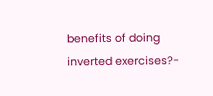benefits of doing inverted exercises?-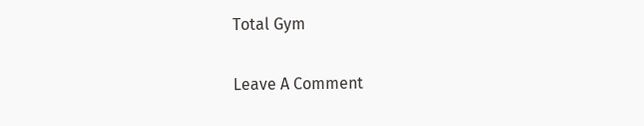Total Gym

Leave A Comment